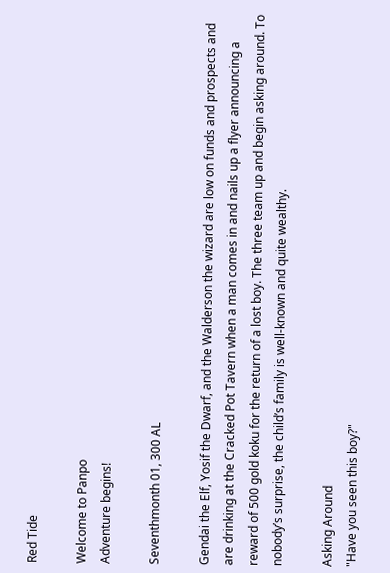Red Tide

Welcome to Panpo
Adventure begins!

Seventhmonth 01, 300 AL

Gendai the Elf, Yosif the Dwarf, and the Walderson the wizard are low on funds and prospects and are drinking at the Cracked Pot Tavern when a man comes in and nails up a flyer announcing a reward of 500 gold koku for the return of a lost boy. The three team up and begin asking around. To nobody’s surprise, the child’s family is well-known and quite wealthy.

Asking Around
"Have you seen this boy?"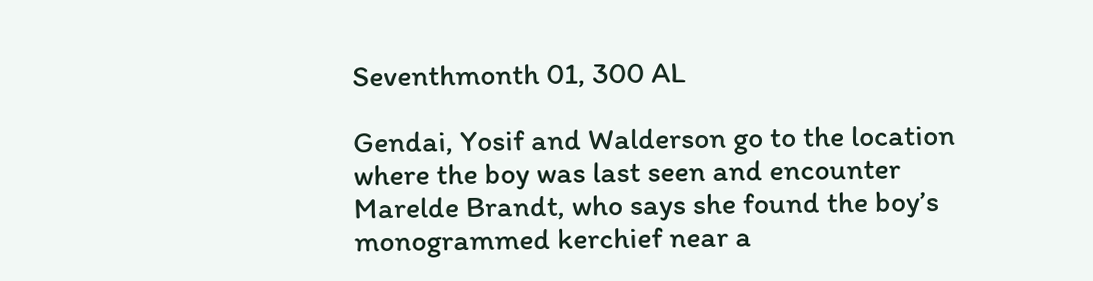Seventhmonth 01, 300 AL

Gendai, Yosif and Walderson go to the location where the boy was last seen and encounter Marelde Brandt, who says she found the boy’s monogrammed kerchief near a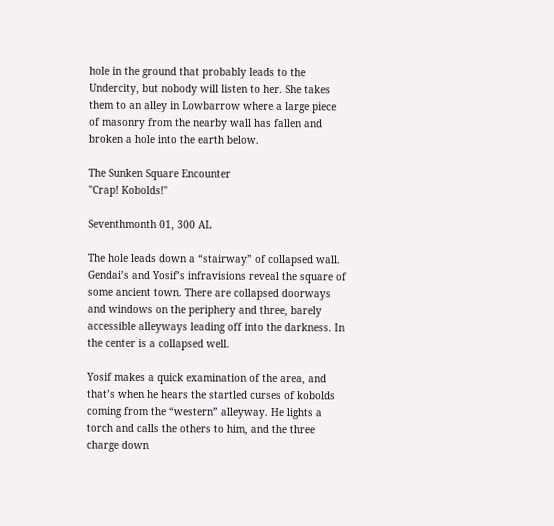hole in the ground that probably leads to the Undercity, but nobody will listen to her. She takes them to an alley in Lowbarrow where a large piece of masonry from the nearby wall has fallen and broken a hole into the earth below.

The Sunken Square Encounter
"Crap! Kobolds!"

Seventhmonth 01, 300 AL

The hole leads down a “stairway” of collapsed wall. Gendai’s and Yosif’s infravisions reveal the square of some ancient town. There are collapsed doorways and windows on the periphery and three, barely accessible alleyways leading off into the darkness. In the center is a collapsed well.

Yosif makes a quick examination of the area, and that’s when he hears the startled curses of kobolds coming from the “western” alleyway. He lights a torch and calls the others to him, and the three charge down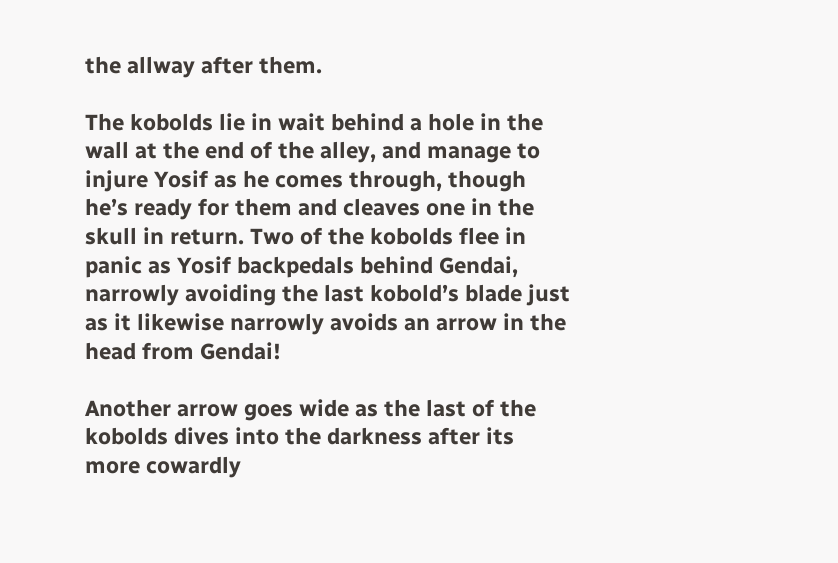the allway after them.

The kobolds lie in wait behind a hole in the wall at the end of the alley, and manage to injure Yosif as he comes through, though he’s ready for them and cleaves one in the skull in return. Two of the kobolds flee in panic as Yosif backpedals behind Gendai, narrowly avoiding the last kobold’s blade just as it likewise narrowly avoids an arrow in the head from Gendai!

Another arrow goes wide as the last of the kobolds dives into the darkness after its more cowardly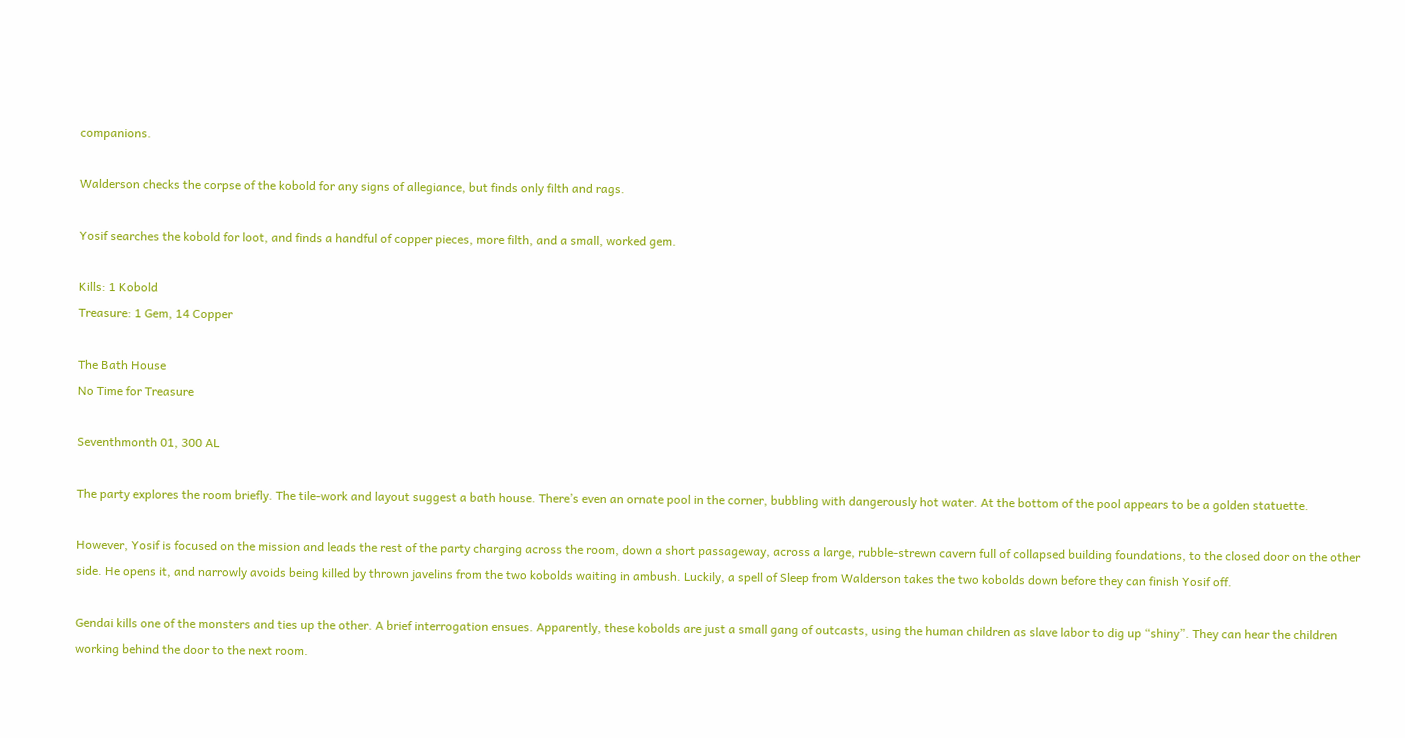companions.

Walderson checks the corpse of the kobold for any signs of allegiance, but finds only filth and rags.

Yosif searches the kobold for loot, and finds a handful of copper pieces, more filth, and a small, worked gem.

Kills: 1 Kobold
Treasure: 1 Gem, 14 Copper

The Bath House
No Time for Treasure

Seventhmonth 01, 300 AL

The party explores the room briefly. The tile-work and layout suggest a bath house. There’s even an ornate pool in the corner, bubbling with dangerously hot water. At the bottom of the pool appears to be a golden statuette.

However, Yosif is focused on the mission and leads the rest of the party charging across the room, down a short passageway, across a large, rubble-strewn cavern full of collapsed building foundations, to the closed door on the other side. He opens it, and narrowly avoids being killed by thrown javelins from the two kobolds waiting in ambush. Luckily, a spell of Sleep from Walderson takes the two kobolds down before they can finish Yosif off.

Gendai kills one of the monsters and ties up the other. A brief interrogation ensues. Apparently, these kobolds are just a small gang of outcasts, using the human children as slave labor to dig up “shiny”. They can hear the children working behind the door to the next room.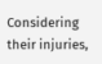Considering their injuries,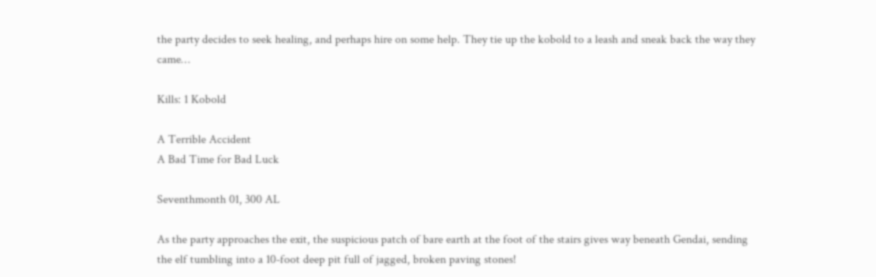the party decides to seek healing, and perhaps hire on some help. They tie up the kobold to a leash and sneak back the way they came…

Kills: 1 Kobold

A Terrible Accident
A Bad Time for Bad Luck

Seventhmonth 01, 300 AL

As the party approaches the exit, the suspicious patch of bare earth at the foot of the stairs gives way beneath Gendai, sending the elf tumbling into a 10-foot deep pit full of jagged, broken paving stones!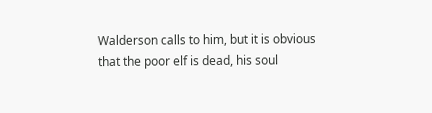Walderson calls to him, but it is obvious that the poor elf is dead, his soul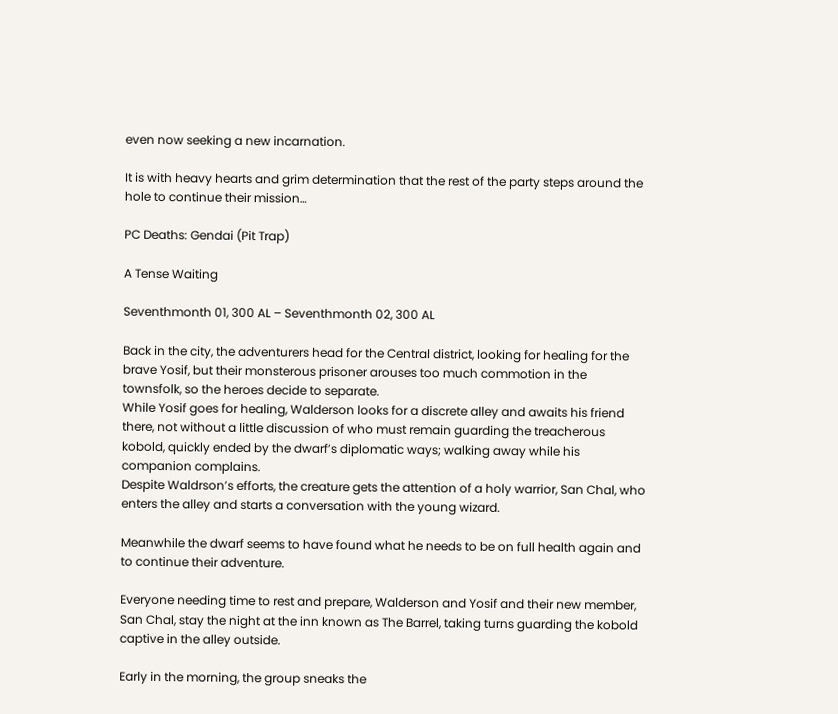even now seeking a new incarnation.

It is with heavy hearts and grim determination that the rest of the party steps around the hole to continue their mission…

PC Deaths: Gendai (Pit Trap)

A Tense Waiting

Seventhmonth 01, 300 AL – Seventhmonth 02, 300 AL

Back in the city, the adventurers head for the Central district, looking for healing for the brave Yosif, but their monsterous prisoner arouses too much commotion in the townsfolk, so the heroes decide to separate.
While Yosif goes for healing, Walderson looks for a discrete alley and awaits his friend there, not without a little discussion of who must remain guarding the treacherous kobold, quickly ended by the dwarf’s diplomatic ways; walking away while his companion complains.
Despite Waldrson’s efforts, the creature gets the attention of a holy warrior, San Chal, who enters the alley and starts a conversation with the young wizard.

Meanwhile the dwarf seems to have found what he needs to be on full health again and to continue their adventure.

Everyone needing time to rest and prepare, Walderson and Yosif and their new member, San Chal, stay the night at the inn known as The Barrel, taking turns guarding the kobold captive in the alley outside.

Early in the morning, the group sneaks the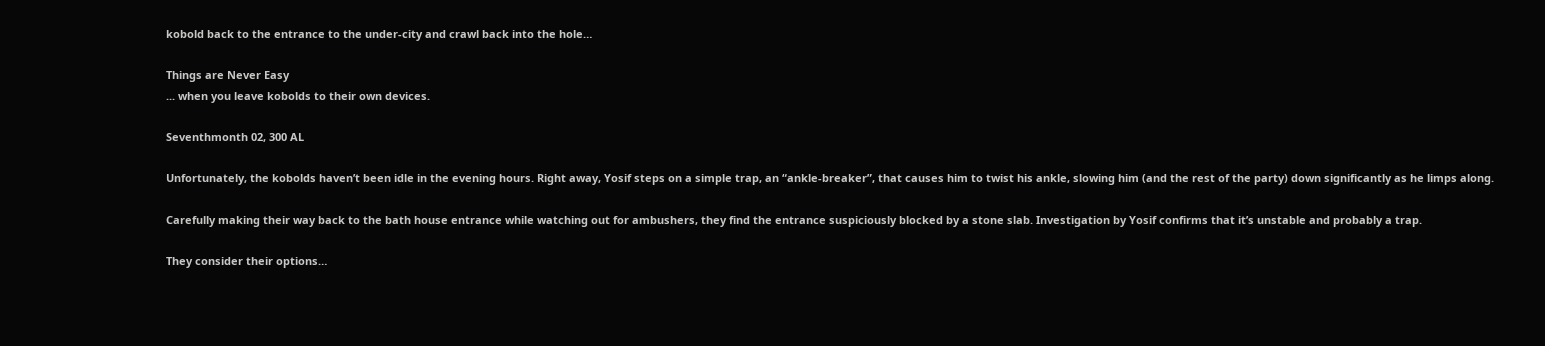kobold back to the entrance to the under-city and crawl back into the hole…

Things are Never Easy
... when you leave kobolds to their own devices.

Seventhmonth 02, 300 AL

Unfortunately, the kobolds haven’t been idle in the evening hours. Right away, Yosif steps on a simple trap, an “ankle-breaker”, that causes him to twist his ankle, slowing him (and the rest of the party) down significantly as he limps along.

Carefully making their way back to the bath house entrance while watching out for ambushers, they find the entrance suspiciously blocked by a stone slab. Investigation by Yosif confirms that it’s unstable and probably a trap.

They consider their options…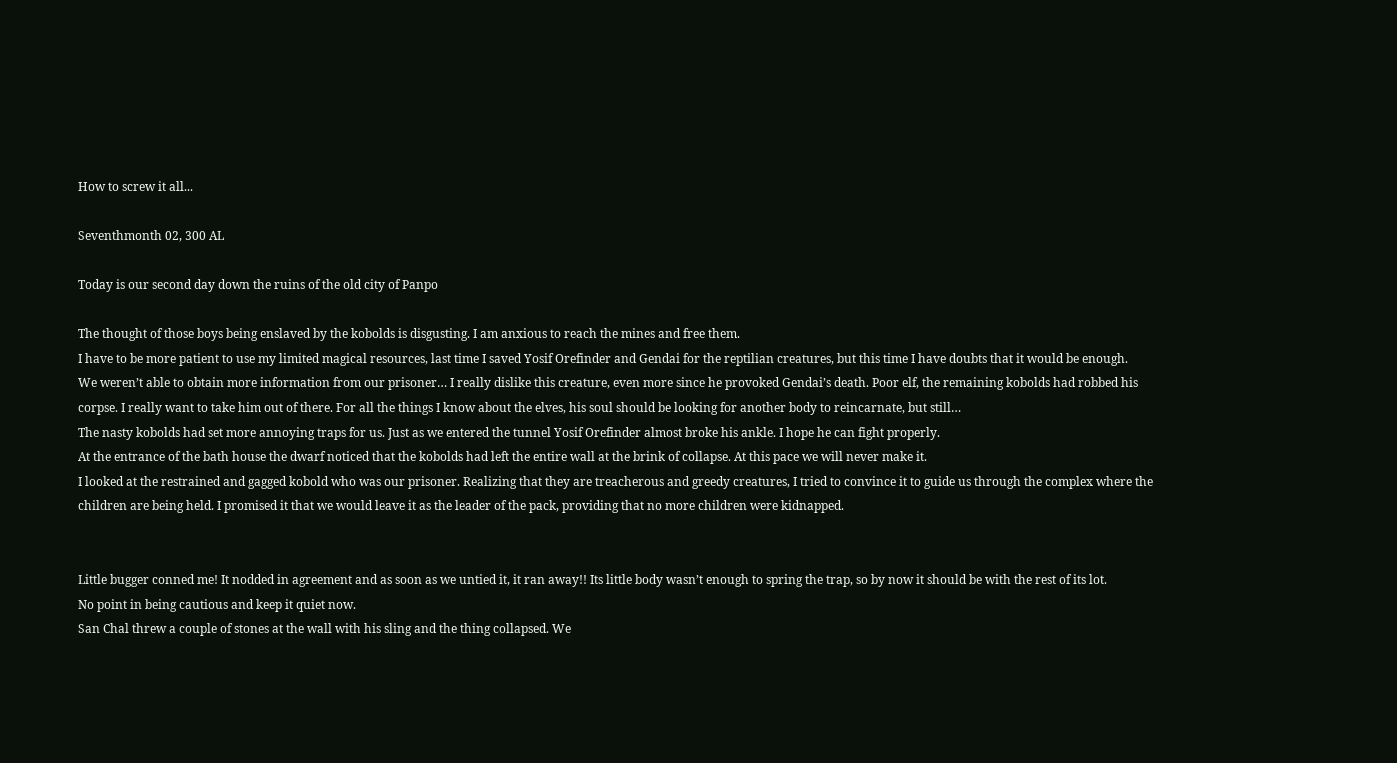How to screw it all...

Seventhmonth 02, 300 AL

Today is our second day down the ruins of the old city of Panpo

The thought of those boys being enslaved by the kobolds is disgusting. I am anxious to reach the mines and free them.
I have to be more patient to use my limited magical resources, last time I saved Yosif Orefinder and Gendai for the reptilian creatures, but this time I have doubts that it would be enough.
We weren’t able to obtain more information from our prisoner… I really dislike this creature, even more since he provoked Gendai’s death. Poor elf, the remaining kobolds had robbed his corpse. I really want to take him out of there. For all the things I know about the elves, his soul should be looking for another body to reincarnate, but still…
The nasty kobolds had set more annoying traps for us. Just as we entered the tunnel Yosif Orefinder almost broke his ankle. I hope he can fight properly.
At the entrance of the bath house the dwarf noticed that the kobolds had left the entire wall at the brink of collapse. At this pace we will never make it.
I looked at the restrained and gagged kobold who was our prisoner. Realizing that they are treacherous and greedy creatures, I tried to convince it to guide us through the complex where the children are being held. I promised it that we would leave it as the leader of the pack, providing that no more children were kidnapped.


Little bugger conned me! It nodded in agreement and as soon as we untied it, it ran away!! Its little body wasn’t enough to spring the trap, so by now it should be with the rest of its lot.
No point in being cautious and keep it quiet now.
San Chal threw a couple of stones at the wall with his sling and the thing collapsed. We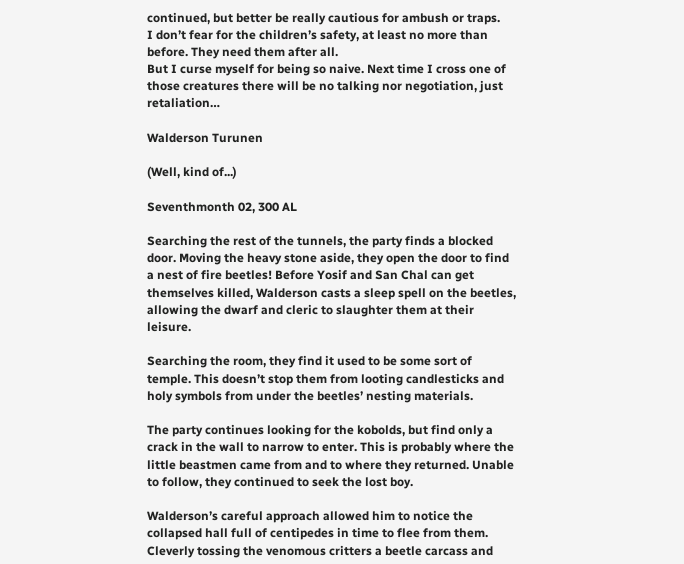continued, but better be really cautious for ambush or traps.
I don’t fear for the children’s safety, at least no more than before. They need them after all.
But I curse myself for being so naive. Next time I cross one of those creatures there will be no talking nor negotiation, just retaliation…

Walderson Turunen

(Well, kind of...)

Seventhmonth 02, 300 AL

Searching the rest of the tunnels, the party finds a blocked door. Moving the heavy stone aside, they open the door to find a nest of fire beetles! Before Yosif and San Chal can get themselves killed, Walderson casts a sleep spell on the beetles, allowing the dwarf and cleric to slaughter them at their leisure.

Searching the room, they find it used to be some sort of temple. This doesn’t stop them from looting candlesticks and holy symbols from under the beetles’ nesting materials.

The party continues looking for the kobolds, but find only a crack in the wall to narrow to enter. This is probably where the little beastmen came from and to where they returned. Unable to follow, they continued to seek the lost boy.

Walderson’s careful approach allowed him to notice the collapsed hall full of centipedes in time to flee from them. Cleverly tossing the venomous critters a beetle carcass and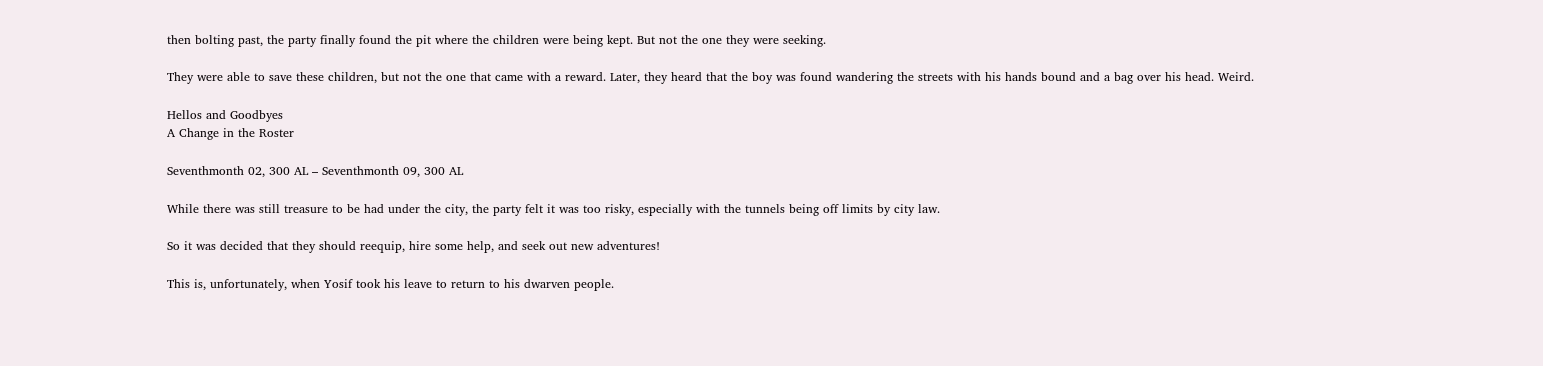then bolting past, the party finally found the pit where the children were being kept. But not the one they were seeking.

They were able to save these children, but not the one that came with a reward. Later, they heard that the boy was found wandering the streets with his hands bound and a bag over his head. Weird.

Hellos and Goodbyes
A Change in the Roster

Seventhmonth 02, 300 AL – Seventhmonth 09, 300 AL

While there was still treasure to be had under the city, the party felt it was too risky, especially with the tunnels being off limits by city law.

So it was decided that they should reequip, hire some help, and seek out new adventures!

This is, unfortunately, when Yosif took his leave to return to his dwarven people.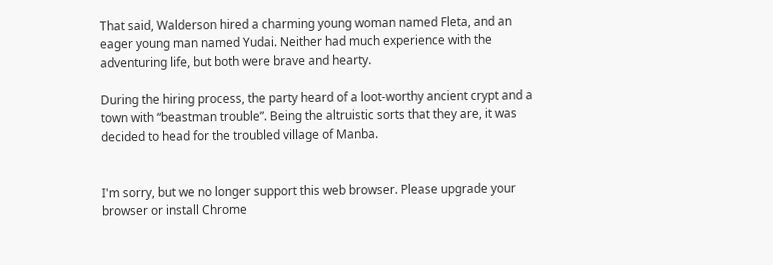That said, Walderson hired a charming young woman named Fleta, and an eager young man named Yudai. Neither had much experience with the adventuring life, but both were brave and hearty.

During the hiring process, the party heard of a loot-worthy ancient crypt and a town with “beastman trouble”. Being the altruistic sorts that they are, it was decided to head for the troubled village of Manba.


I'm sorry, but we no longer support this web browser. Please upgrade your browser or install Chrome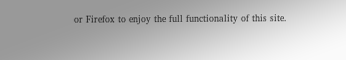or Firefox to enjoy the full functionality of this site.